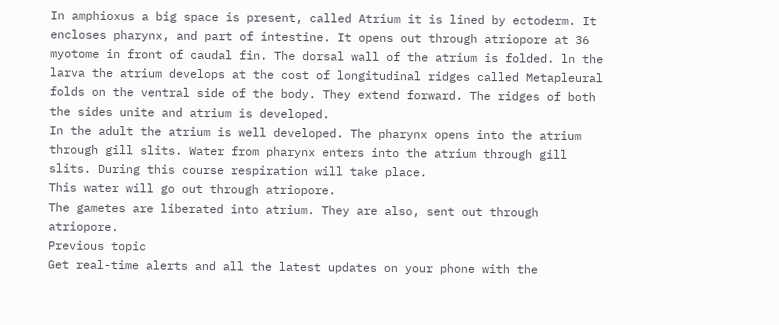In amphioxus a big space is present, called Atrium it is lined by ectoderm. It encloses pharynx, and part of intestine. It opens out through atriopore at 36 myotome in front of caudal fin. The dorsal wall of the atrium is folded. ln the larva the atrium develops at the cost of longitudinal ridges called Metapleural folds on the ventral side of the body. They extend forward. The ridges of both the sides unite and atrium is developed.
In the adult the atrium is well developed. The pharynx opens into the atrium through gill slits. Water from pharynx enters into the atrium through gill slits. During this course respiration will take place.
This water will go out through atriopore.
The gametes are liberated into atrium. They are also, sent out through atriopore.
Previous topic
Get real-time alerts and all the latest updates on your phone with the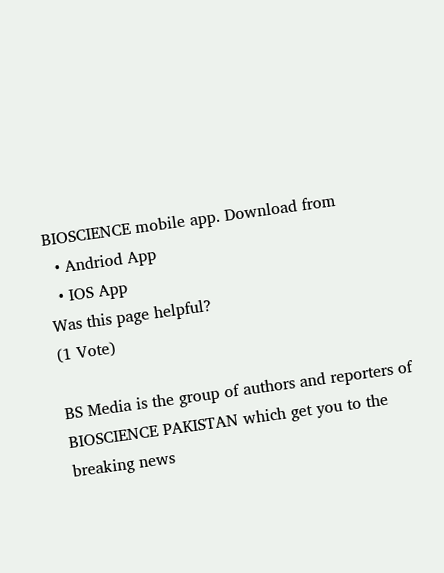BIOSCIENCE mobile app. Download from
  • Andriod App
  • IOS App
Was this page helpful?
(1 Vote)

BS Media is the group of authors and reporters of BIOSCIENCE PAKISTAN which get you to the breaking news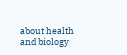about health and biology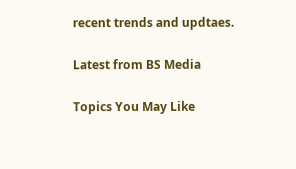recent trends and updtaes.

Latest from BS Media

Topics You May Like